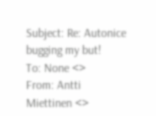Subject: Re: Autonice bugging my but!
To: None <>
From: Antti Miettinen <>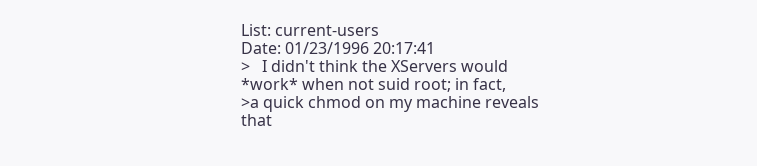List: current-users
Date: 01/23/1996 20:17:41
>   I didn't think the XServers would *work* when not suid root; in fact,
>a quick chmod on my machine reveals that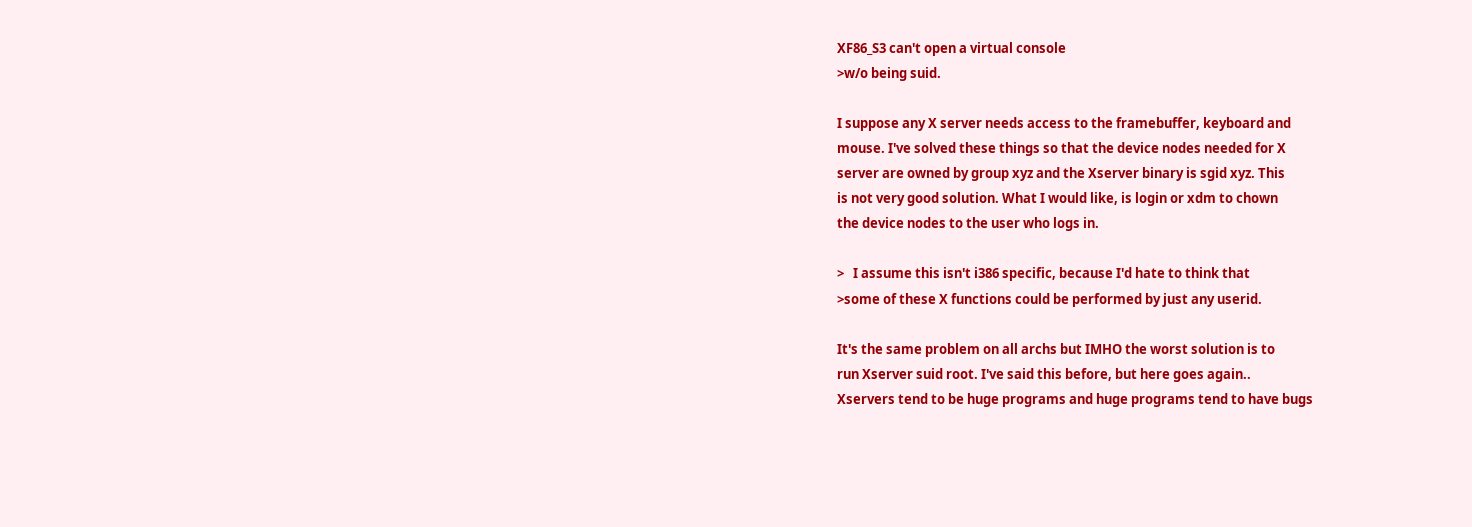XF86_S3 can't open a virtual console
>w/o being suid.

I suppose any X server needs access to the framebuffer, keyboard and
mouse. I've solved these things so that the device nodes needed for X
server are owned by group xyz and the Xserver binary is sgid xyz. This
is not very good solution. What I would like, is login or xdm to chown
the device nodes to the user who logs in.

>   I assume this isn't i386 specific, because I'd hate to think that
>some of these X functions could be performed by just any userid.

It's the same problem on all archs but IMHO the worst solution is to
run Xserver suid root. I've said this before, but here goes again..
Xservers tend to be huge programs and huge programs tend to have bugs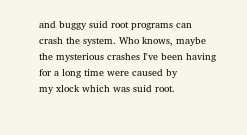and buggy suid root programs can crash the system. Who knows, maybe
the mysterious crashes I've been having for a long time were caused by
my xlock which was suid root.